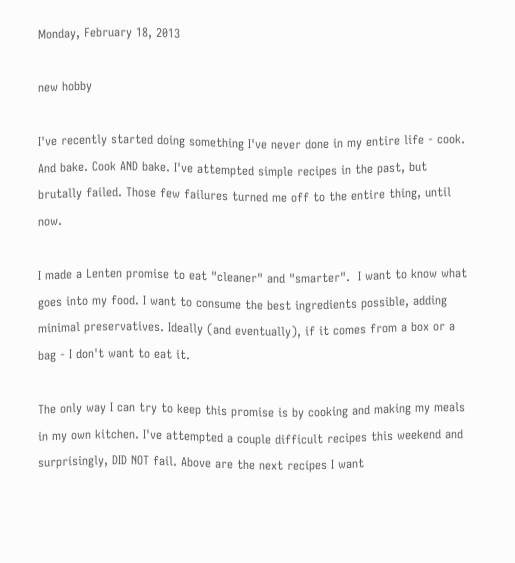Monday, February 18, 2013

new hobby

I've recently started doing something I've never done in my entire life - cook. And bake. Cook AND bake. I've attempted simple recipes in the past, but brutally failed. Those few failures turned me off to the entire thing, until now.

I made a Lenten promise to eat "cleaner" and "smarter".  I want to know what goes into my food. I want to consume the best ingredients possible, adding minimal preservatives. Ideally (and eventually), if it comes from a box or a bag - I don't want to eat it.

The only way I can try to keep this promise is by cooking and making my meals in my own kitchen. I've attempted a couple difficult recipes this weekend and surprisingly, DID NOT fail. Above are the next recipes I want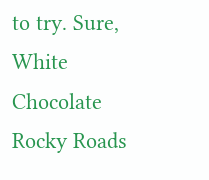to try. Sure, White Chocolate Rocky Roads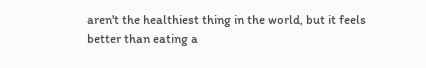aren't the healthiest thing in the world, but it feels better than eating a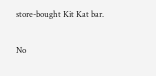store-bought Kit Kat bar.

No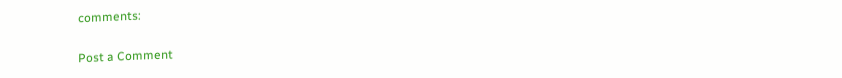comments:

Post a Comment